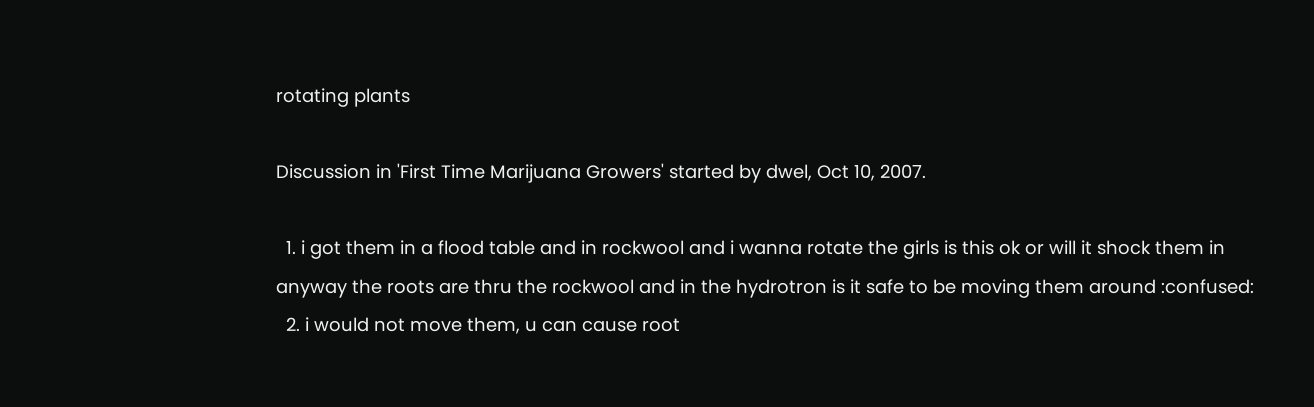rotating plants

Discussion in 'First Time Marijuana Growers' started by dwel, Oct 10, 2007.

  1. i got them in a flood table and in rockwool and i wanna rotate the girls is this ok or will it shock them in anyway the roots are thru the rockwool and in the hydrotron is it safe to be moving them around :confused:
  2. i would not move them, u can cause root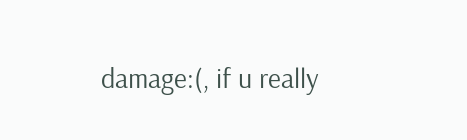damage:(, if u really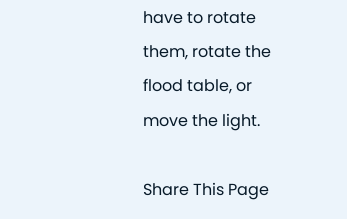have to rotate them, rotate the flood table, or move the light.

Share This Page